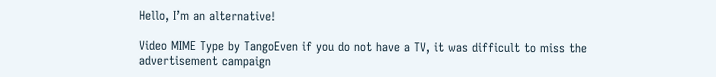Hello, I’m an alternative!

Video MIME Type by TangoEven if you do not have a TV, it was difficult to miss the advertisement campaign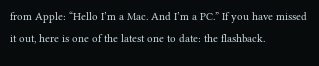from Apple: “Hello I’m a Mac. And I’m a PC.” If you have missed it out, here is one of the latest one to date: the flashback.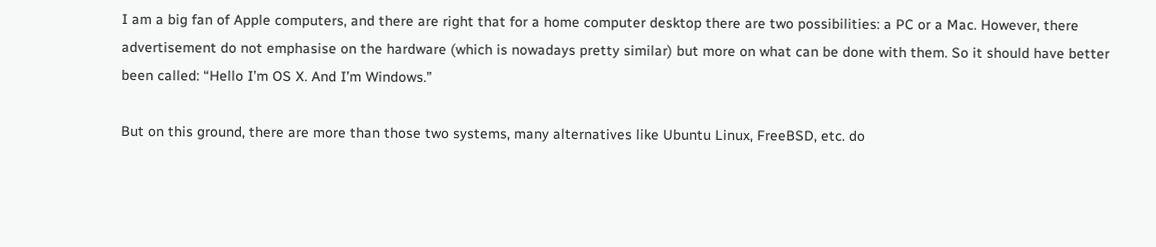I am a big fan of Apple computers, and there are right that for a home computer desktop there are two possibilities: a PC or a Mac. However, there advertisement do not emphasise on the hardware (which is nowadays pretty similar) but more on what can be done with them. So it should have better been called: “Hello I’m OS X. And I’m Windows.”

But on this ground, there are more than those two systems, many alternatives like Ubuntu Linux, FreeBSD, etc. do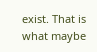exist. That is what maybe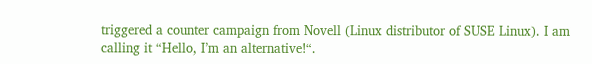triggered a counter campaign from Novell (Linux distributor of SUSE Linux). I am calling it “Hello, I’m an alternative!“.